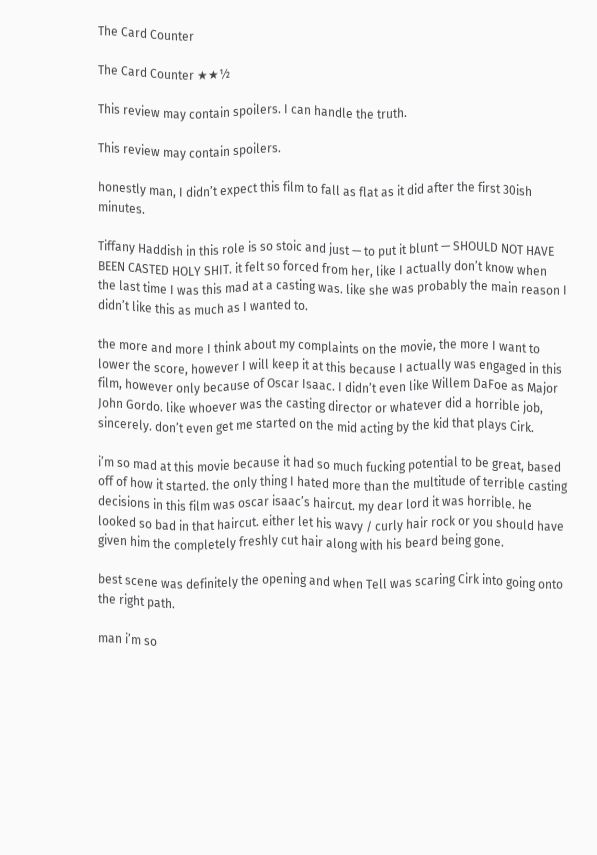The Card Counter

The Card Counter ★★½

This review may contain spoilers. I can handle the truth.

This review may contain spoilers.

honestly man, I didn’t expect this film to fall as flat as it did after the first 30ish minutes.

Tiffany Haddish in this role is so stoic and just — to put it blunt — SHOULD NOT HAVE BEEN CASTED HOLY SHIT. it felt so forced from her, like I actually don’t know when the last time I was this mad at a casting was. like she was probably the main reason I didn’t like this as much as I wanted to.

the more and more I think about my complaints on the movie, the more I want to lower the score, however I will keep it at this because I actually was engaged in this film, however only because of Oscar Isaac. I didn’t even like Willem DaFoe as Major John Gordo. like whoever was the casting director or whatever did a horrible job, sincerely. don’t even get me started on the mid acting by the kid that plays Cirk.

i’m so mad at this movie because it had so much fucking potential to be great, based off of how it started. the only thing I hated more than the multitude of terrible casting decisions in this film was oscar isaac’s haircut. my dear lord it was horrible. he looked so bad in that haircut. either let his wavy / curly hair rock or you should have given him the completely freshly cut hair along with his beard being gone.

best scene was definitely the opening and when Tell was scaring Cirk into going onto the right path.

man i’m so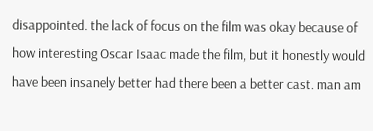disappointed. the lack of focus on the film was okay because of how interesting Oscar Isaac made the film, but it honestly would have been insanely better had there been a better cast. man am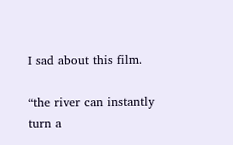I sad about this film.

“the river can instantly turn a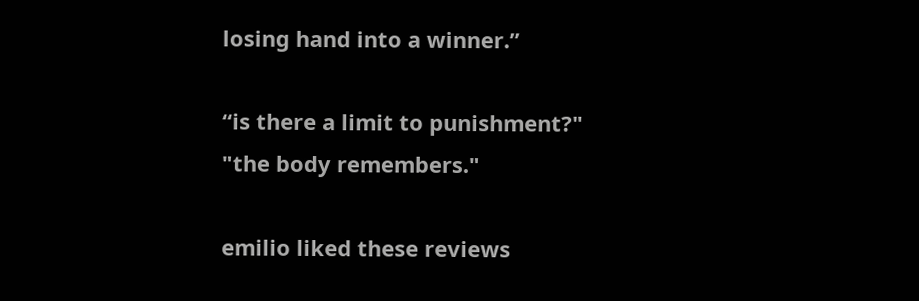losing hand into a winner.”

“is there a limit to punishment?"
"the body remembers."

emilio liked these reviews